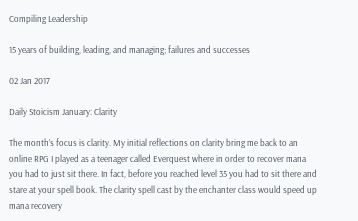Compiling Leadership

15 years of building, leading, and managing; failures and successes

02 Jan 2017

Daily Stoicism January: Clarity

The month’s focus is clarity. My initial reflections on clarity bring me back to an online RPG I played as a teenager called Everquest where in order to recover mana you had to just sit there. In fact, before you reached level 35 you had to sit there and stare at your spell book. The clarity spell cast by the enchanter class would speed up mana recovery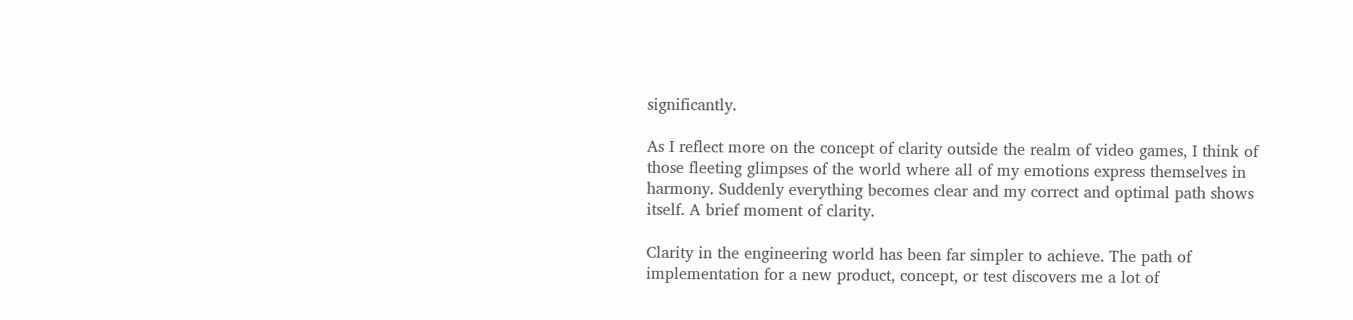significantly.

As I reflect more on the concept of clarity outside the realm of video games, I think of those fleeting glimpses of the world where all of my emotions express themselves in harmony. Suddenly everything becomes clear and my correct and optimal path shows itself. A brief moment of clarity.

Clarity in the engineering world has been far simpler to achieve. The path of implementation for a new product, concept, or test discovers me a lot of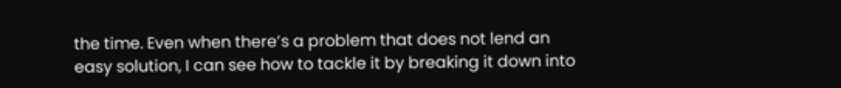the time. Even when there’s a problem that does not lend an easy solution, I can see how to tackle it by breaking it down into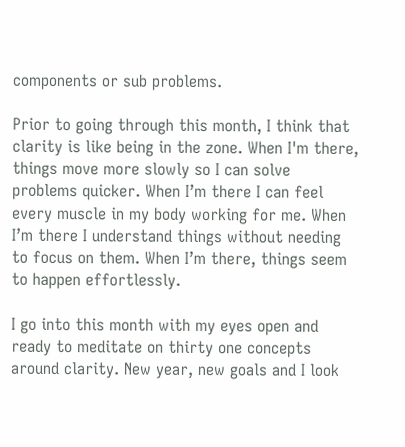components or sub problems.

Prior to going through this month, I think that clarity is like being in the zone. When I'm there, things move more slowly so I can solve problems quicker. When I’m there I can feel every muscle in my body working for me. When I’m there I understand things without needing to focus on them. When I’m there, things seem to happen effortlessly.

I go into this month with my eyes open and ready to meditate on thirty one concepts around clarity. New year, new goals and I look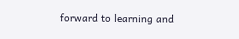forward to learning and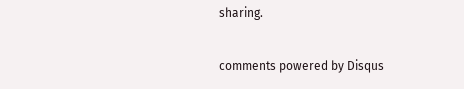sharing.

comments powered by Disqus